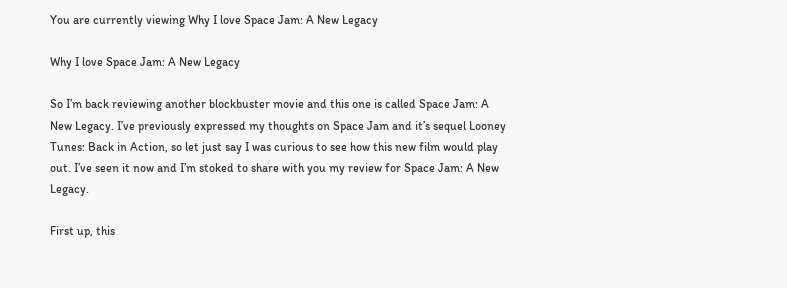You are currently viewing Why I love Space Jam: A New Legacy

Why I love Space Jam: A New Legacy

So I’m back reviewing another blockbuster movie and this one is called Space Jam: A New Legacy. I’ve previously expressed my thoughts on Space Jam and it’s sequel Looney Tunes: Back in Action, so let just say I was curious to see how this new film would play out. I’ve seen it now and I’m stoked to share with you my review for Space Jam: A New Legacy.

First up, this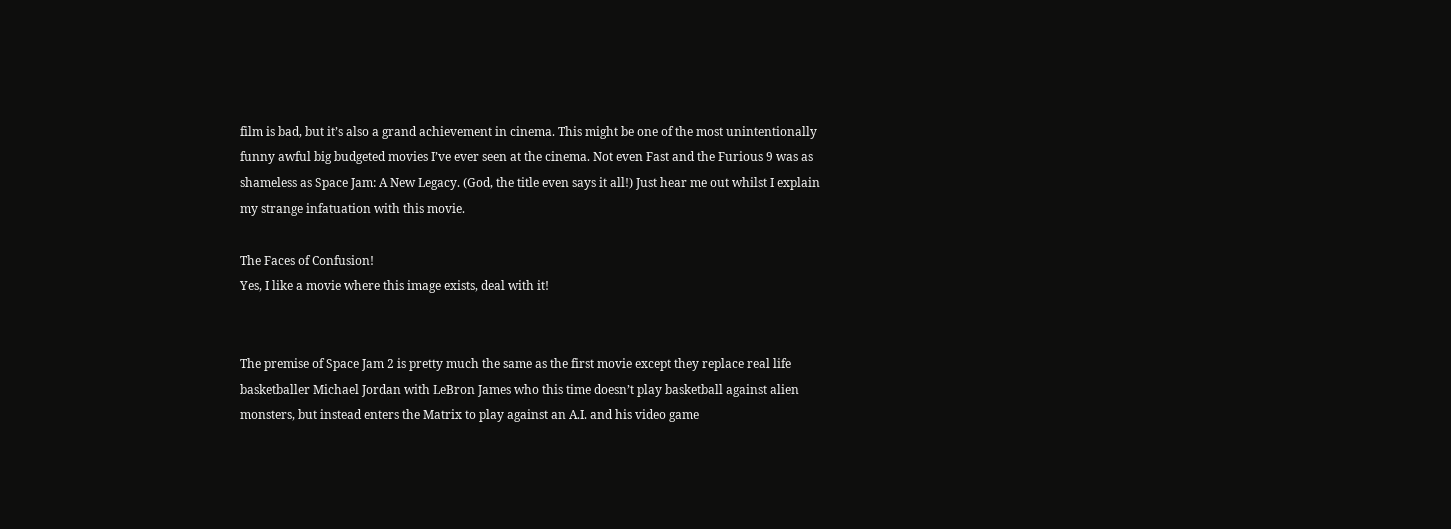film is bad, but it’s also a grand achievement in cinema. This might be one of the most unintentionally funny awful big budgeted movies I’ve ever seen at the cinema. Not even Fast and the Furious 9 was as shameless as Space Jam: A New Legacy. (God, the title even says it all!) Just hear me out whilst I explain my strange infatuation with this movie.

The Faces of Confusion!
Yes, I like a movie where this image exists, deal with it!


The premise of Space Jam 2 is pretty much the same as the first movie except they replace real life basketballer Michael Jordan with LeBron James who this time doesn’t play basketball against alien monsters, but instead enters the Matrix to play against an A.I. and his video game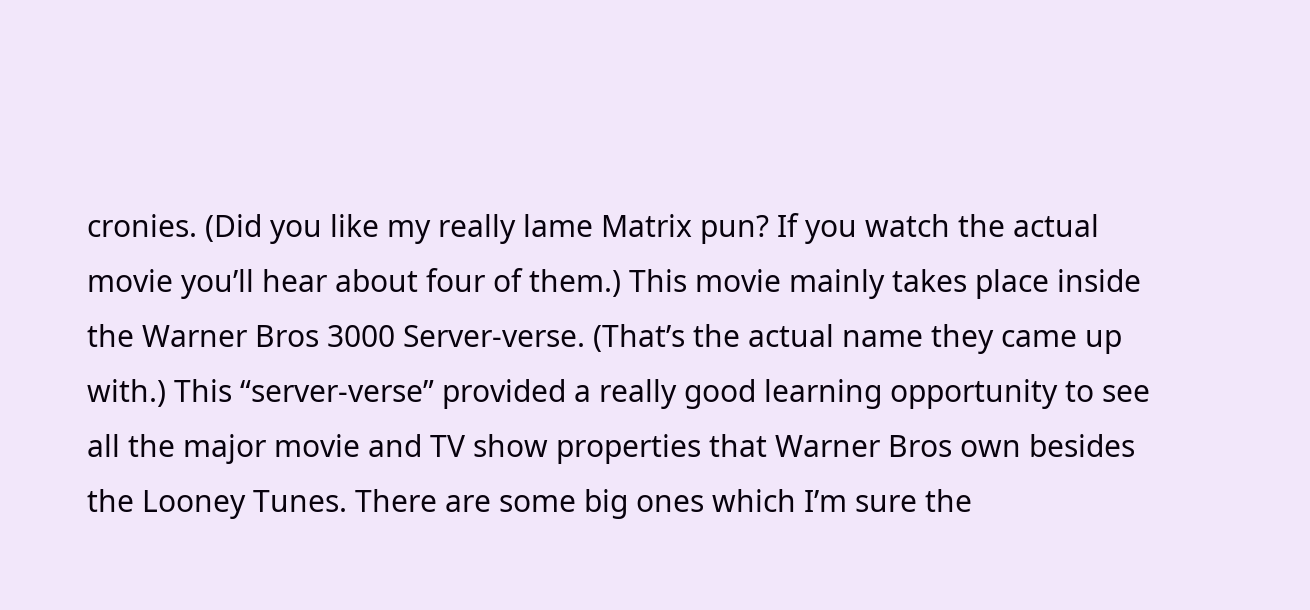cronies. (Did you like my really lame Matrix pun? If you watch the actual movie you’ll hear about four of them.) This movie mainly takes place inside the Warner Bros 3000 Server-verse. (That’s the actual name they came up with.) This “server-verse” provided a really good learning opportunity to see all the major movie and TV show properties that Warner Bros own besides the Looney Tunes. There are some big ones which I’m sure the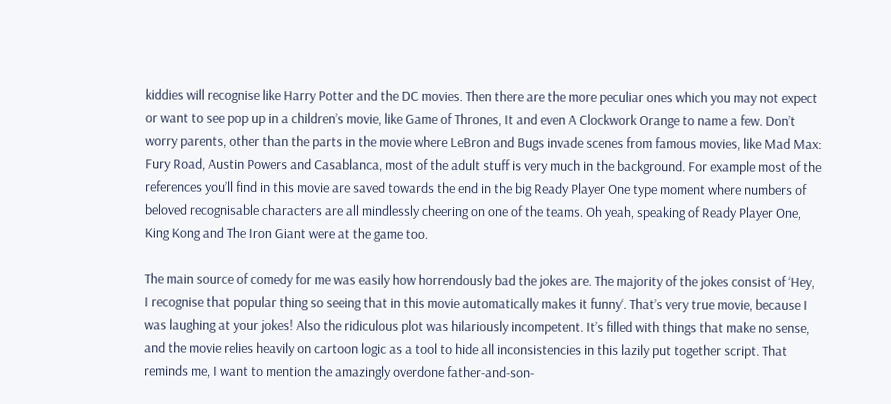kiddies will recognise like Harry Potter and the DC movies. Then there are the more peculiar ones which you may not expect or want to see pop up in a children’s movie, like Game of Thrones, It and even A Clockwork Orange to name a few. Don’t worry parents, other than the parts in the movie where LeBron and Bugs invade scenes from famous movies, like Mad Max: Fury Road, Austin Powers and Casablanca, most of the adult stuff is very much in the background. For example most of the references you’ll find in this movie are saved towards the end in the big Ready Player One type moment where numbers of beloved recognisable characters are all mindlessly cheering on one of the teams. Oh yeah, speaking of Ready Player One, King Kong and The Iron Giant were at the game too.

The main source of comedy for me was easily how horrendously bad the jokes are. The majority of the jokes consist of ‘Hey, I recognise that popular thing so seeing that in this movie automatically makes it funny‘. That’s very true movie, because I was laughing at your jokes! Also the ridiculous plot was hilariously incompetent. It’s filled with things that make no sense, and the movie relies heavily on cartoon logic as a tool to hide all inconsistencies in this lazily put together script. That reminds me, I want to mention the amazingly overdone father-and-son-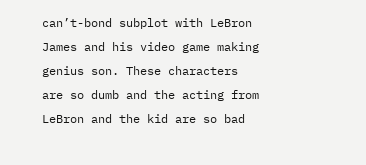can’t-bond subplot with LeBron James and his video game making genius son. These characters are so dumb and the acting from LeBron and the kid are so bad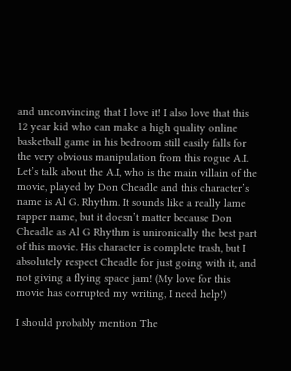and unconvincing that I love it! I also love that this 12 year kid who can make a high quality online basketball game in his bedroom still easily falls for the very obvious manipulation from this rogue A.I. Let’s talk about the A.I, who is the main villain of the movie, played by Don Cheadle and this character’s name is Al G. Rhythm. It sounds like a really lame rapper name, but it doesn’t matter because Don Cheadle as Al G Rhythm is unironically the best part of this movie. His character is complete trash, but I absolutely respect Cheadle for just going with it, and not giving a flying space jam! (My love for this movie has corrupted my writing, I need help!)

I should probably mention The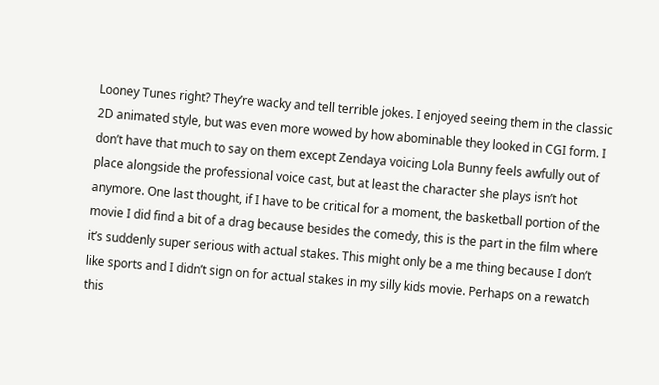Looney Tunes right? They’re wacky and tell terrible jokes. I enjoyed seeing them in the classic 2D animated style, but was even more wowed by how abominable they looked in CGI form. I don’t have that much to say on them except Zendaya voicing Lola Bunny feels awfully out of place alongside the professional voice cast, but at least the character she plays isn’t hot anymore. One last thought, if I have to be critical for a moment, the basketball portion of the movie I did find a bit of a drag because besides the comedy, this is the part in the film where it’s suddenly super serious with actual stakes. This might only be a me thing because I don’t like sports and I didn’t sign on for actual stakes in my silly kids movie. Perhaps on a rewatch this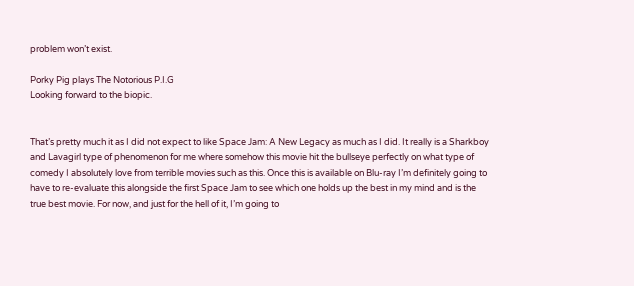problem won’t exist.

Porky Pig plays The Notorious P.I.G
Looking forward to the biopic.


That’s pretty much it as I did not expect to like Space Jam: A New Legacy as much as I did. It really is a Sharkboy and Lavagirl type of phenomenon for me where somehow this movie hit the bullseye perfectly on what type of comedy I absolutely love from terrible movies such as this. Once this is available on Blu-ray I’m definitely going to have to re-evaluate this alongside the first Space Jam to see which one holds up the best in my mind and is the true best movie. For now, and just for the hell of it, I’m going to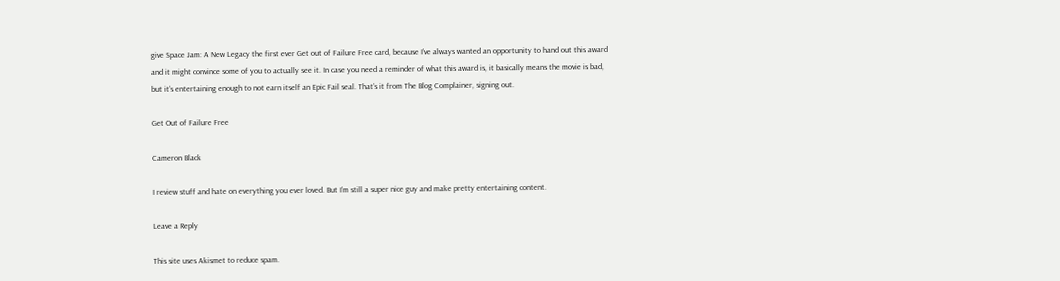give Space Jam: A New Legacy the first ever Get out of Failure Free card, because I’ve always wanted an opportunity to hand out this award and it might convince some of you to actually see it. In case you need a reminder of what this award is, it basically means the movie is bad, but it’s entertaining enough to not earn itself an Epic Fail seal. That’s it from The Blog Complainer, signing out.

Get Out of Failure Free

Cameron Black

I review stuff and hate on everything you ever loved. But I’m still a super nice guy and make pretty entertaining content.

Leave a Reply

This site uses Akismet to reduce spam.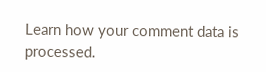Learn how your comment data is processed.